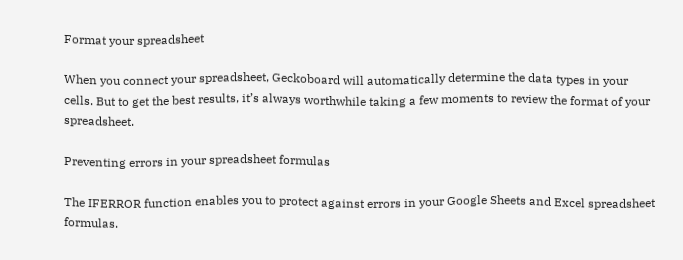Format your spreadsheet

When you connect your spreadsheet, Geckoboard will automatically determine the data types in your cells. But to get the best results, it’s always worthwhile taking a few moments to review the format of your spreadsheet.

Preventing errors in your spreadsheet formulas

The IFERROR function enables you to protect against errors in your Google Sheets and Excel spreadsheet formulas.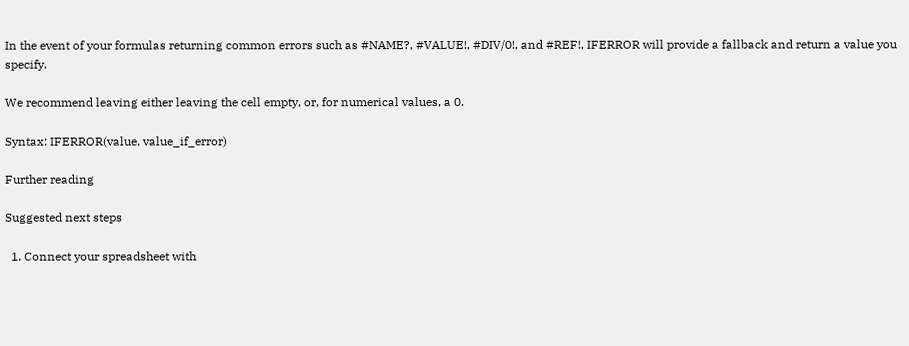In the event of your formulas returning common errors such as #NAME?, #VALUE!, #DIV/0!, and #REF!, IFERROR will provide a fallback and return a value you specify.

We recommend leaving either leaving the cell empty, or, for numerical values, a 0.

Syntax: IFERROR(value, value_if_error)

Further reading

Suggested next steps

  1. Connect your spreadsheet with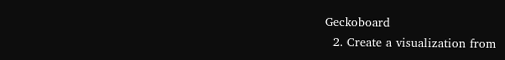Geckoboard
  2. Create a visualization from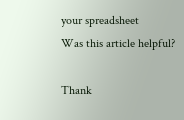your spreadsheet
Was this article helpful?

Thank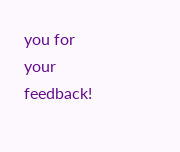you for your feedback!